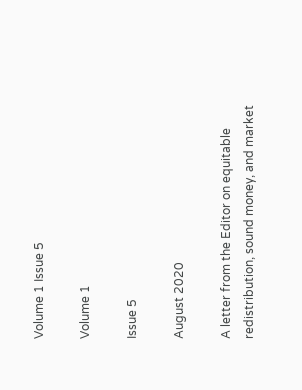Volume 1 Issue 5

Volume 1

Issue 5

August 2020

A letter from the Editor on equitable redistribution, sound money, and market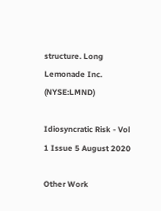structure. Long Lemonade Inc. (NYSE:LMND)

Idiosyncratic Risk - Vol 1 Issue 5 August 2020

Other Work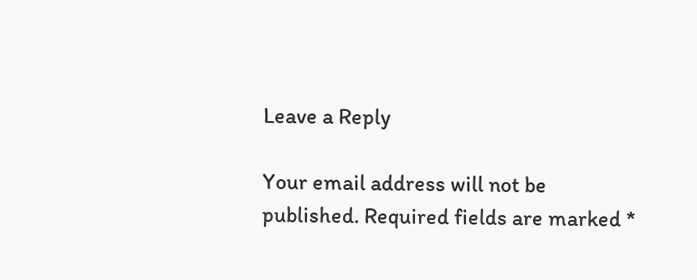Leave a Reply

Your email address will not be published. Required fields are marked *